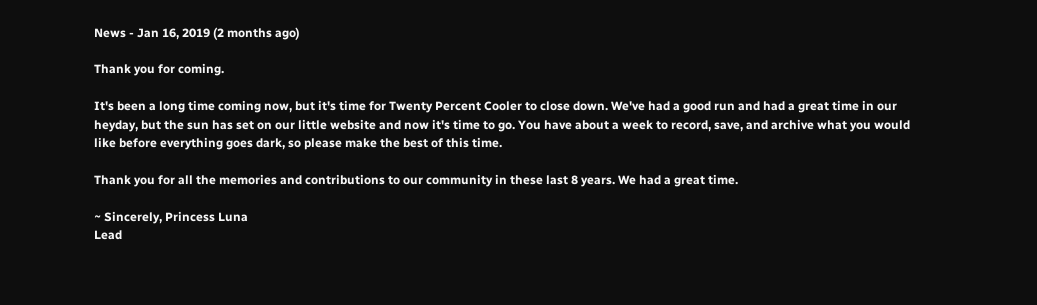News - Jan 16, 2019 (2 months ago)

Thank you for coming.

It's been a long time coming now, but it's time for Twenty Percent Cooler to close down. We've had a good run and had a great time in our heyday, but the sun has set on our little website and now it's time to go. You have about a week to record, save, and archive what you would like before everything goes dark, so please make the best of this time.

Thank you for all the memories and contributions to our community in these last 8 years. We had a great time.

~ Sincerely, Princess Luna
Lead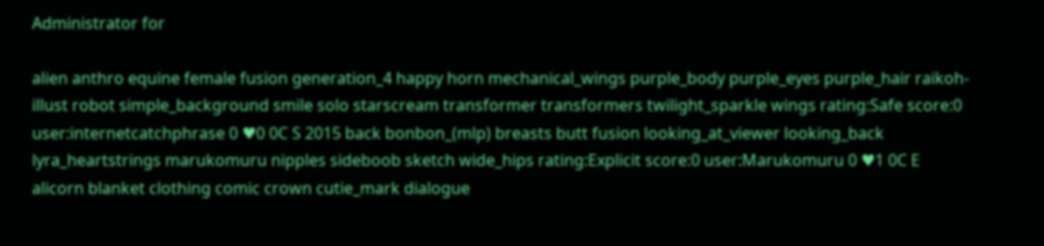Administrator for

alien anthro equine female fusion generation_4 happy horn mechanical_wings purple_body purple_eyes purple_hair raikoh-illust robot simple_background smile solo starscream transformer transformers twilight_sparkle wings rating:Safe score:0 user:internetcatchphrase 0 ♥0 0C S 2015 back bonbon_(mlp) breasts butt fusion looking_at_viewer looking_back lyra_heartstrings marukomuru nipples sideboob sketch wide_hips rating:Explicit score:0 user:Marukomuru 0 ♥1 0C E alicorn blanket clothing comic crown cutie_mark dialogue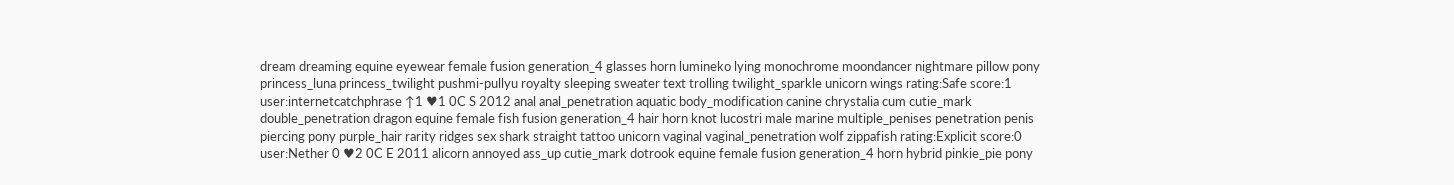dream dreaming equine eyewear female fusion generation_4 glasses horn lumineko lying monochrome moondancer nightmare pillow pony princess_luna princess_twilight pushmi-pullyu royalty sleeping sweater text trolling twilight_sparkle unicorn wings rating:Safe score:1 user:internetcatchphrase ↑1 ♥1 0C S 2012 anal anal_penetration aquatic body_modification canine chrystalia cum cutie_mark double_penetration dragon equine female fish fusion generation_4 hair horn knot lucostri male marine multiple_penises penetration penis piercing pony purple_hair rarity ridges sex shark straight tattoo unicorn vaginal vaginal_penetration wolf zippafish rating:Explicit score:0 user:Nether 0 ♥2 0C E 2011 alicorn annoyed ass_up cutie_mark dotrook equine female fusion generation_4 horn hybrid pinkie_pie pony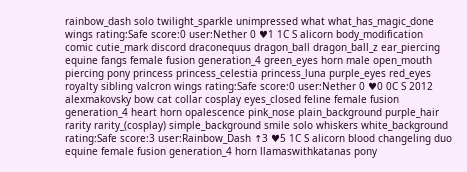rainbow_dash solo twilight_sparkle unimpressed what what_has_magic_done wings rating:Safe score:0 user:Nether 0 ♥1 1C S alicorn body_modification comic cutie_mark discord draconequus dragon_ball dragon_ball_z ear_piercing equine fangs female fusion generation_4 green_eyes horn male open_mouth piercing pony princess princess_celestia princess_luna purple_eyes red_eyes royalty sibling valcron wings rating:Safe score:0 user:Nether 0 ♥0 0C S 2012 alexmakovsky bow cat collar cosplay eyes_closed feline female fusion generation_4 heart horn opalescence pink_nose plain_background purple_hair rarity rarity_(cosplay) simple_background smile solo whiskers white_background rating:Safe score:3 user:Rainbow_Dash ↑3 ♥5 1C S alicorn blood changeling duo equine female fusion generation_4 horn llamaswithkatanas pony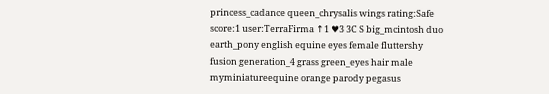princess_cadance queen_chrysalis wings rating:Safe score:1 user:TerraFirma ↑1 ♥3 3C S big_mcintosh duo earth_pony english equine eyes female fluttershy fusion generation_4 grass green_eyes hair male myminiatureequine orange parody pegasus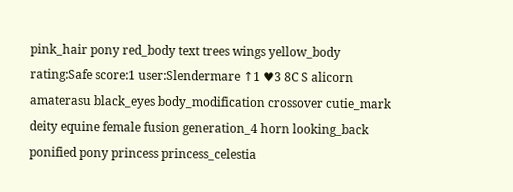pink_hair pony red_body text trees wings yellow_body rating:Safe score:1 user:Slendermare ↑1 ♥3 8C S alicorn amaterasu black_eyes body_modification crossover cutie_mark deity equine female fusion generation_4 horn looking_back ponified pony princess princess_celestia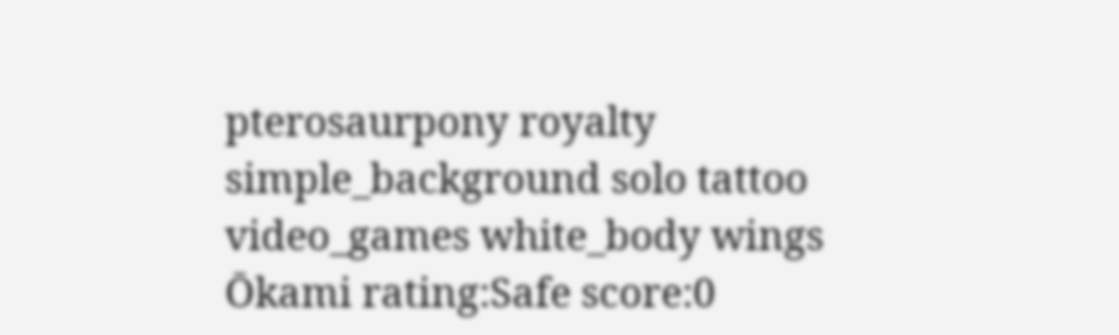pterosaurpony royalty simple_background solo tattoo video_games white_body wings Ōkami rating:Safe score:0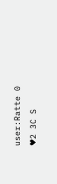user:Ratte 0 ♥2 3C S